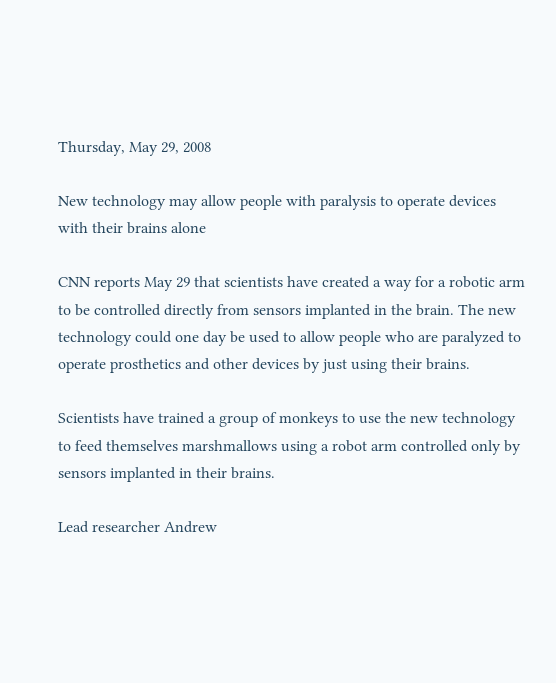Thursday, May 29, 2008

New technology may allow people with paralysis to operate devices with their brains alone

CNN reports May 29 that scientists have created a way for a robotic arm to be controlled directly from sensors implanted in the brain. The new technology could one day be used to allow people who are paralyzed to operate prosthetics and other devices by just using their brains.

Scientists have trained a group of monkeys to use the new technology to feed themselves marshmallows using a robot arm controlled only by sensors implanted in their brains.

Lead researcher Andrew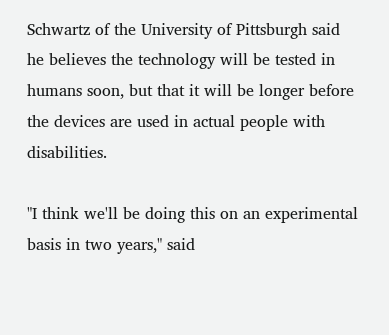Schwartz of the University of Pittsburgh said he believes the technology will be tested in humans soon, but that it will be longer before the devices are used in actual people with disabilities.

"I think we'll be doing this on an experimental basis in two years," said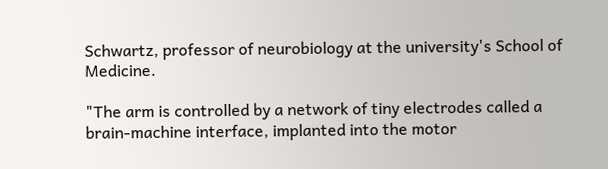Schwartz, professor of neurobiology at the university's School of Medicine.

"The arm is controlled by a network of tiny electrodes called a brain-machine interface, implanted into the motor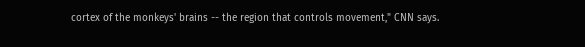cortex of the monkeys' brains -- the region that controls movement," CNN says.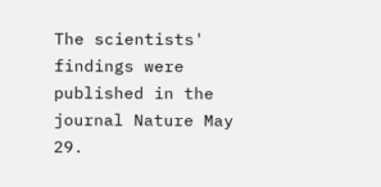The scientists' findings were published in the journal Nature May 29.